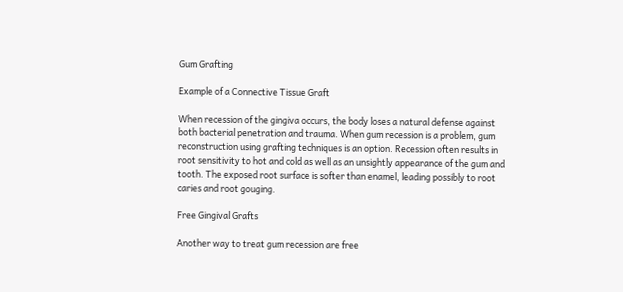Gum Grafting

Example of a Connective Tissue Graft

When recession of the gingiva occurs, the body loses a natural defense against both bacterial penetration and trauma. When gum recession is a problem, gum reconstruction using grafting techniques is an option. Recession often results in root sensitivity to hot and cold as well as an unsightly appearance of the gum and tooth. The exposed root surface is softer than enamel, leading possibly to root caries and root gouging.

Free Gingival Grafts

Another way to treat gum recession are free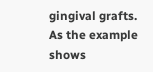gingival grafts. As the example shows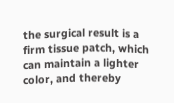the surgical result is a firm tissue patch, which can maintain a lighter color, and thereby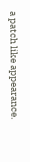a patch like appearance.